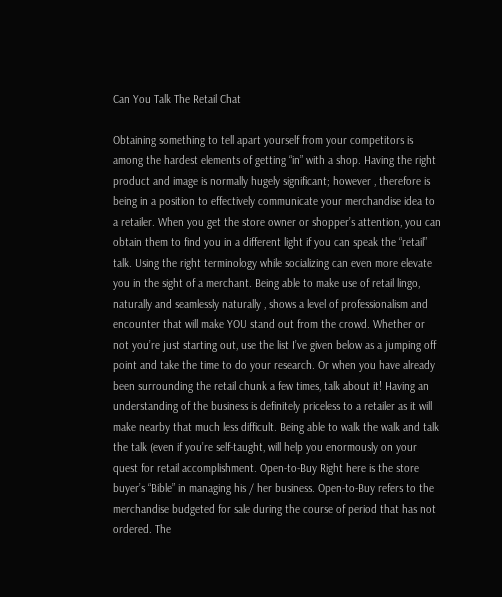Can You Talk The Retail Chat

Obtaining something to tell apart yourself from your competitors is among the hardest elements of getting “in” with a shop. Having the right product and image is normally hugely significant; however , therefore is being in a position to effectively communicate your merchandise idea to a retailer. When you get the store owner or shopper’s attention, you can obtain them to find you in a different light if you can speak the “retail” talk. Using the right terminology while socializing can even more elevate you in the sight of a merchant. Being able to make use of retail lingo, naturally and seamlessly naturally , shows a level of professionalism and encounter that will make YOU stand out from the crowd. Whether or not you’re just starting out, use the list I’ve given below as a jumping off point and take the time to do your research. Or when you have already been surrounding the retail chunk a few times, talk about it! Having an understanding of the business is definitely priceless to a retailer as it will make nearby that much less difficult. Being able to walk the walk and talk the talk (even if you’re self-taught, will help you enormously on your quest for retail accomplishment. Open-to-Buy Right here is the store buyer’s “Bible” in managing his / her business. Open-to-Buy refers to the merchandise budgeted for sale during the course of period that has not ordered. The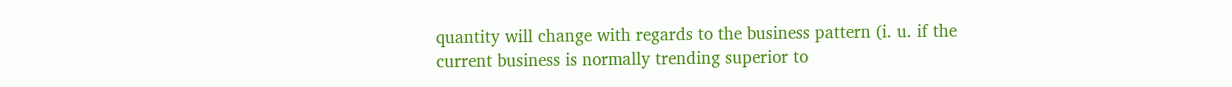quantity will change with regards to the business pattern (i. u. if the current business is normally trending superior to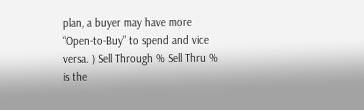plan, a buyer may have more “Open-to-Buy” to spend and vice versa. ) Sell Through % Sell Thru % is the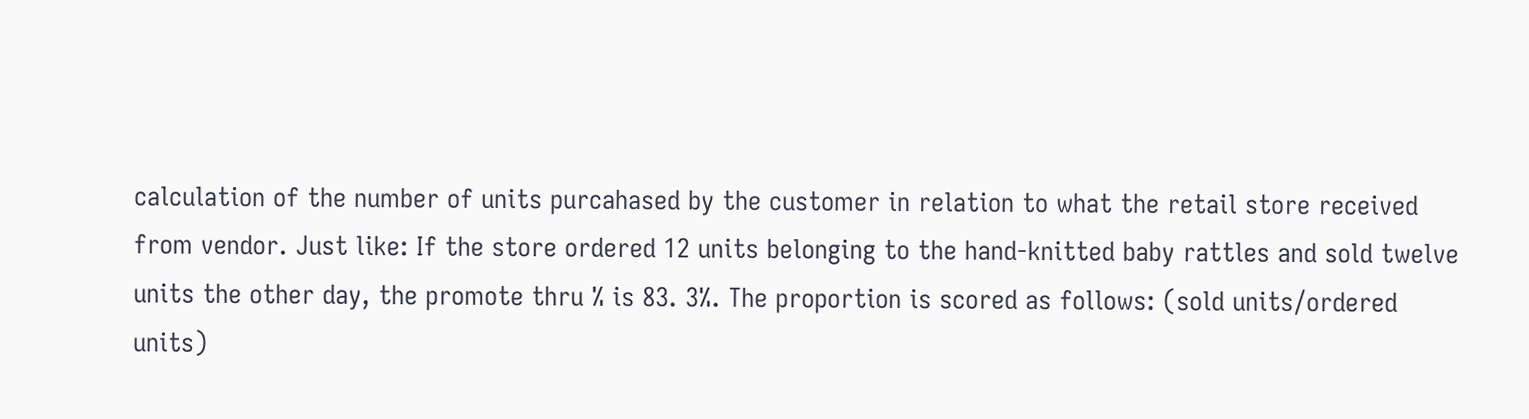calculation of the number of units purcahased by the customer in relation to what the retail store received from vendor. Just like: If the store ordered 12 units belonging to the hand-knitted baby rattles and sold twelve units the other day, the promote thru % is 83. 3%. The proportion is scored as follows: (sold units/ordered units)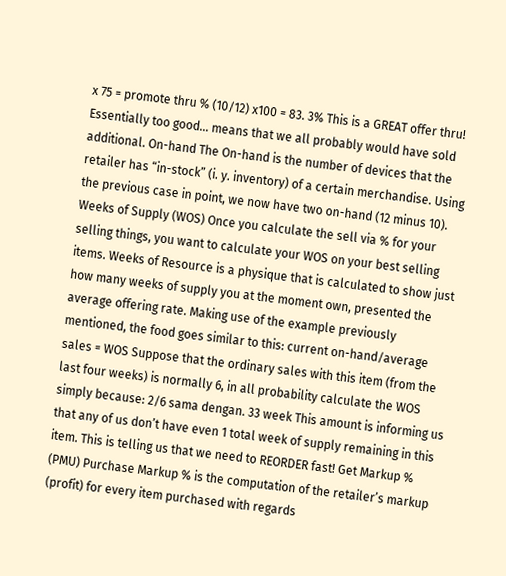x 75 = promote thru % (10/12) x100 = 83. 3% This is a GREAT offer thru! Essentially too good… means that we all probably would have sold additional. On-hand The On-hand is the number of devices that the retailer has “in-stock” (i. y. inventory) of a certain merchandise. Using the previous case in point, we now have two on-hand (12 minus 10). Weeks of Supply (WOS) Once you calculate the sell via % for your selling things, you want to calculate your WOS on your best selling items. Weeks of Resource is a physique that is calculated to show just how many weeks of supply you at the moment own, presented the average offering rate. Making use of the example previously mentioned, the food goes similar to this: current on-hand/average sales = WOS Suppose that the ordinary sales with this item (from the last four weeks) is normally 6, in all probability calculate the WOS simply because: 2/6 sama dengan. 33 week This amount is informing us that any of us don’t have even 1 total week of supply remaining in this item. This is telling us that we need to REORDER fast! Get Markup % (PMU) Purchase Markup % is the computation of the retailer’s markup (profit) for every item purchased with regards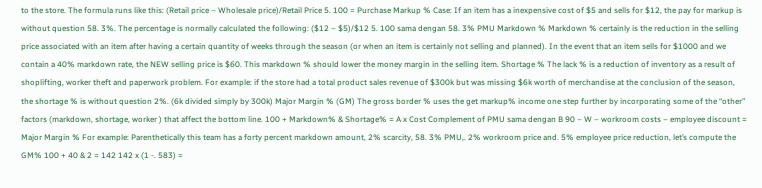to the store. The formula runs like this: (Retail price – Wholesale price)/Retail Price 5. 100 = Purchase Markup % Case: If an item has a inexpensive cost of $5 and sells for $12, the pay for markup is without question 58. 3%. The percentage is normally calculated the following: ($12 – $5)/$12 5. 100 sama dengan 58. 3% PMU Markdown % Markdown % certainly is the reduction in the selling price associated with an item after having a certain quantity of weeks through the season (or when an item is certainly not selling and planned). In the event that an item sells for $1000 and we contain a 40% markdown rate, the NEW selling price is $60. This markdown % should lower the money margin in the selling item. Shortage % The lack % is a reduction of inventory as a result of shoplifting, worker theft and paperwork problem. For example: if the store had a total product sales revenue of $300k but was missing $6k worth of merchandise at the conclusion of the season, the shortage % is without question 2%. (6k divided simply by 300k) Major Margin % (GM) The gross border % uses the get markup% income one step further by incorporating some of the “other” factors (markdown, shortage, worker ) that affect the bottom line. 100 + Markdown% & Shortage% = A x Cost Complement of PMU sama dengan B 90 – W – workroom costs – employee discount = Major Margin % For example: Parenthetically this team has a forty percent markdown amount, 2% scarcity, 58. 3% PMU,. 2% workroom price and. 5% employee price reduction, let’s compute the GM% 100 + 40 & 2 = 142 142 x (1 -. 583) =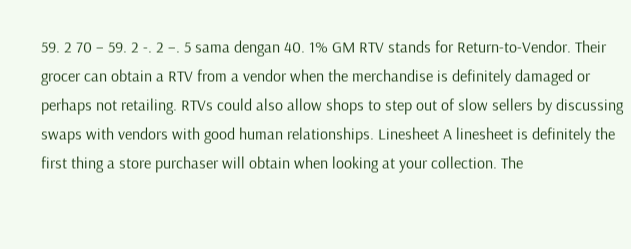59. 2 70 – 59. 2 -. 2 –. 5 sama dengan 40. 1% GM RTV stands for Return-to-Vendor. Their grocer can obtain a RTV from a vendor when the merchandise is definitely damaged or perhaps not retailing. RTVs could also allow shops to step out of slow sellers by discussing swaps with vendors with good human relationships. Linesheet A linesheet is definitely the first thing a store purchaser will obtain when looking at your collection. The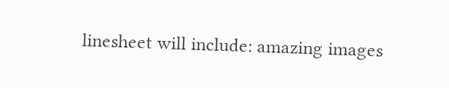linesheet will include: amazing images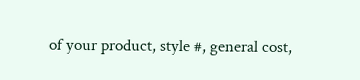of your product, style #, general cost,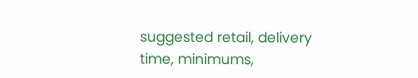suggested retail, delivery time, minimums,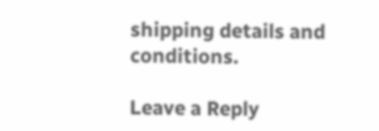shipping details and conditions.

Leave a Reply